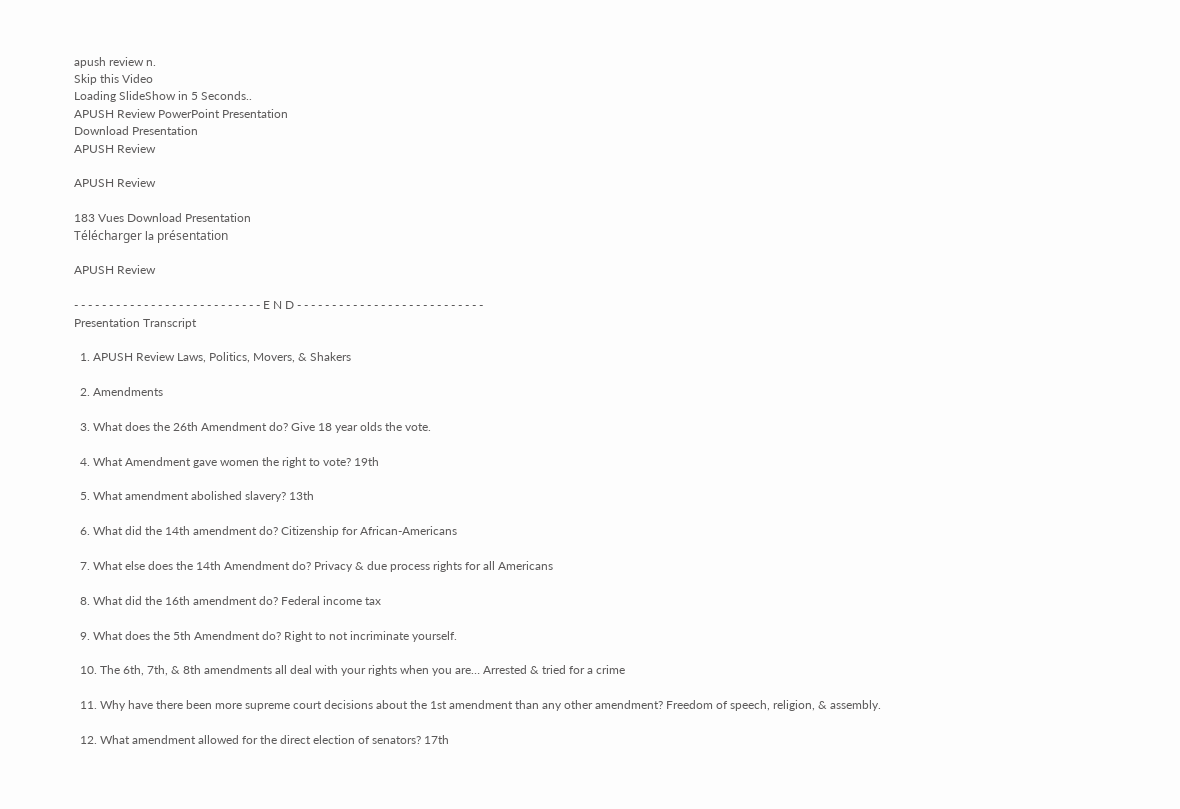apush review n.
Skip this Video
Loading SlideShow in 5 Seconds..
APUSH Review PowerPoint Presentation
Download Presentation
APUSH Review

APUSH Review

183 Vues Download Presentation
Télécharger la présentation

APUSH Review

- - - - - - - - - - - - - - - - - - - - - - - - - - - E N D - - - - - - - - - - - - - - - - - - - - - - - - - - -
Presentation Transcript

  1. APUSH Review Laws, Politics, Movers, & Shakers

  2. Amendments

  3. What does the 26th Amendment do? Give 18 year olds the vote.

  4. What Amendment gave women the right to vote? 19th

  5. What amendment abolished slavery? 13th

  6. What did the 14th amendment do? Citizenship for African-Americans

  7. What else does the 14th Amendment do? Privacy & due process rights for all Americans

  8. What did the 16th amendment do? Federal income tax

  9. What does the 5th Amendment do? Right to not incriminate yourself.

  10. The 6th, 7th, & 8th amendments all deal with your rights when you are… Arrested & tried for a crime

  11. Why have there been more supreme court decisions about the 1st amendment than any other amendment? Freedom of speech, religion, & assembly.

  12. What amendment allowed for the direct election of senators? 17th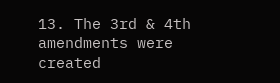13. The 3rd & 4th amendments were created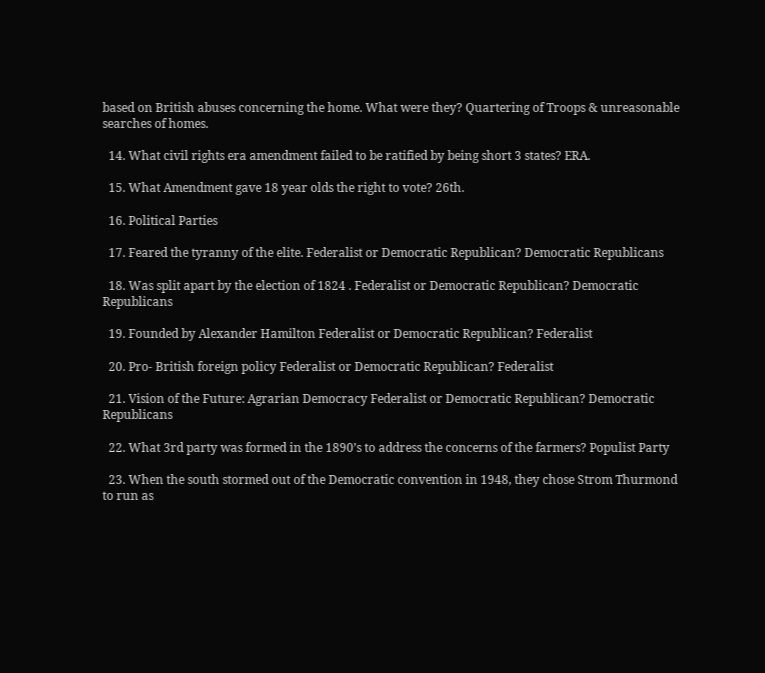based on British abuses concerning the home. What were they? Quartering of Troops & unreasonable searches of homes.

  14. What civil rights era amendment failed to be ratified by being short 3 states? ERA.

  15. What Amendment gave 18 year olds the right to vote? 26th.

  16. Political Parties

  17. Feared the tyranny of the elite. Federalist or Democratic Republican? Democratic Republicans

  18. Was split apart by the election of 1824 . Federalist or Democratic Republican? Democratic Republicans

  19. Founded by Alexander Hamilton Federalist or Democratic Republican? Federalist

  20. Pro- British foreign policy Federalist or Democratic Republican? Federalist

  21. Vision of the Future: Agrarian Democracy Federalist or Democratic Republican? Democratic Republicans

  22. What 3rd party was formed in the 1890’s to address the concerns of the farmers? Populist Party

  23. When the south stormed out of the Democratic convention in 1948, they chose Strom Thurmond to run as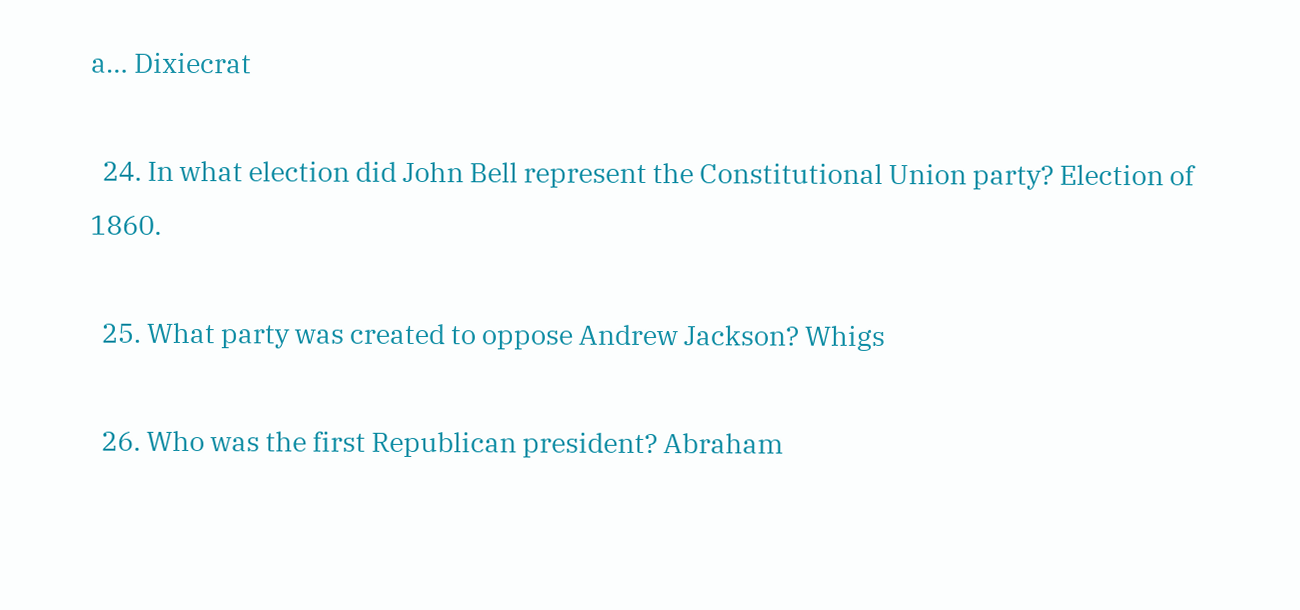a… Dixiecrat

  24. In what election did John Bell represent the Constitutional Union party? Election of 1860.

  25. What party was created to oppose Andrew Jackson? Whigs

  26. Who was the first Republican president? Abraham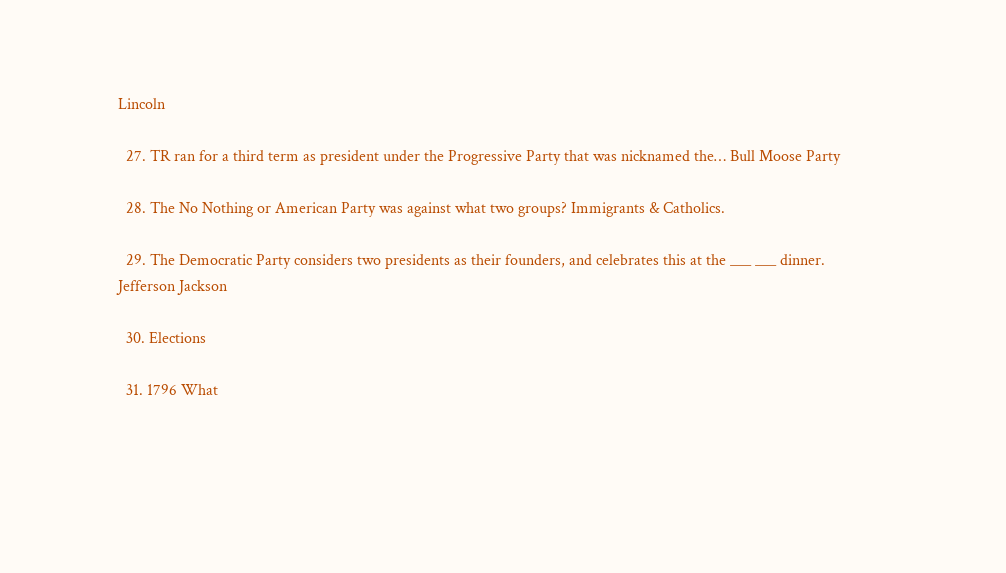Lincoln

  27. TR ran for a third term as president under the Progressive Party that was nicknamed the… Bull Moose Party

  28. The No Nothing or American Party was against what two groups? Immigrants & Catholics.

  29. The Democratic Party considers two presidents as their founders, and celebrates this at the ___ ___ dinner. Jefferson Jackson

  30. Elections

  31. 1796 What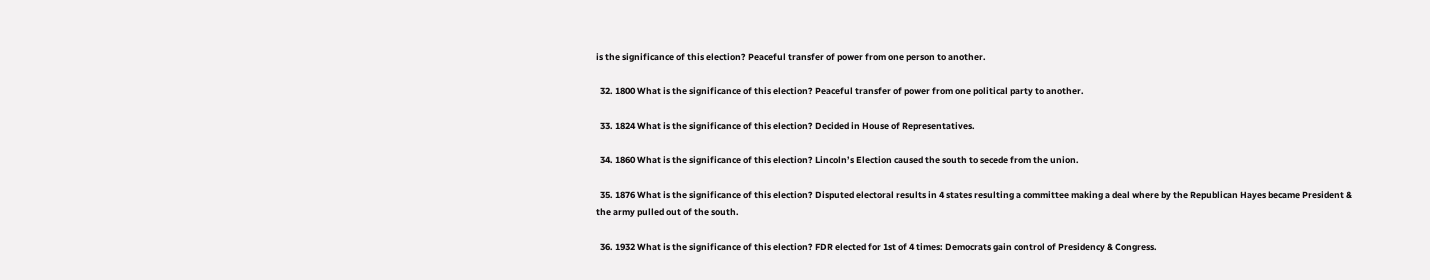is the significance of this election? Peaceful transfer of power from one person to another.

  32. 1800 What is the significance of this election? Peaceful transfer of power from one political party to another.

  33. 1824 What is the significance of this election? Decided in House of Representatives.

  34. 1860 What is the significance of this election? Lincoln’s Election caused the south to secede from the union.

  35. 1876 What is the significance of this election? Disputed electoral results in 4 states resulting a committee making a deal where by the Republican Hayes became President & the army pulled out of the south.

  36. 1932 What is the significance of this election? FDR elected for 1st of 4 times: Democrats gain control of Presidency & Congress.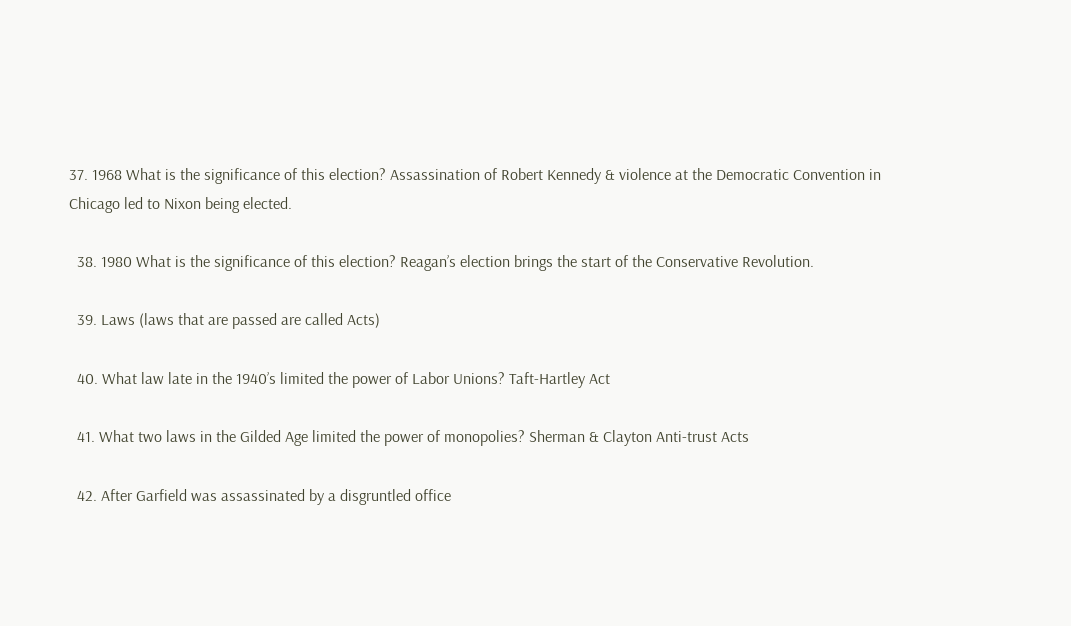37. 1968 What is the significance of this election? Assassination of Robert Kennedy & violence at the Democratic Convention in Chicago led to Nixon being elected.

  38. 1980 What is the significance of this election? Reagan’s election brings the start of the Conservative Revolution.

  39. Laws (laws that are passed are called Acts)

  40. What law late in the 1940’s limited the power of Labor Unions? Taft-Hartley Act

  41. What two laws in the Gilded Age limited the power of monopolies? Sherman & Clayton Anti-trust Acts

  42. After Garfield was assassinated by a disgruntled office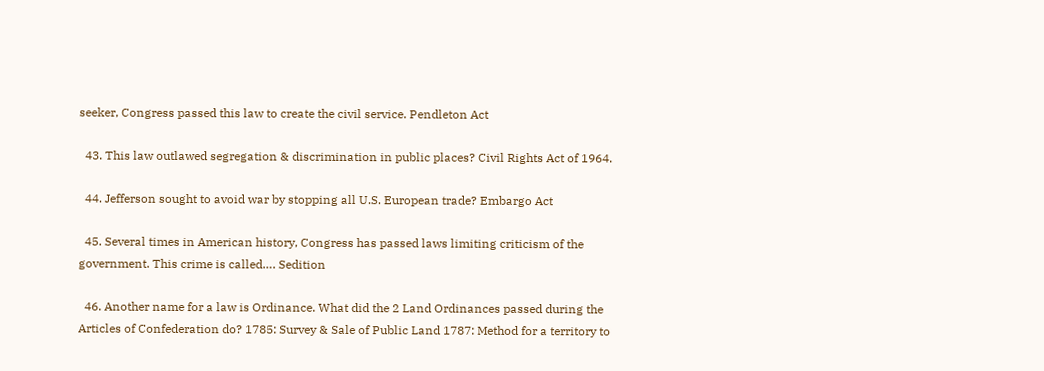seeker, Congress passed this law to create the civil service. Pendleton Act

  43. This law outlawed segregation & discrimination in public places? Civil Rights Act of 1964.

  44. Jefferson sought to avoid war by stopping all U.S. European trade? Embargo Act

  45. Several times in American history, Congress has passed laws limiting criticism of the government. This crime is called…. Sedition

  46. Another name for a law is Ordinance. What did the 2 Land Ordinances passed during the Articles of Confederation do? 1785: Survey & Sale of Public Land 1787: Method for a territory to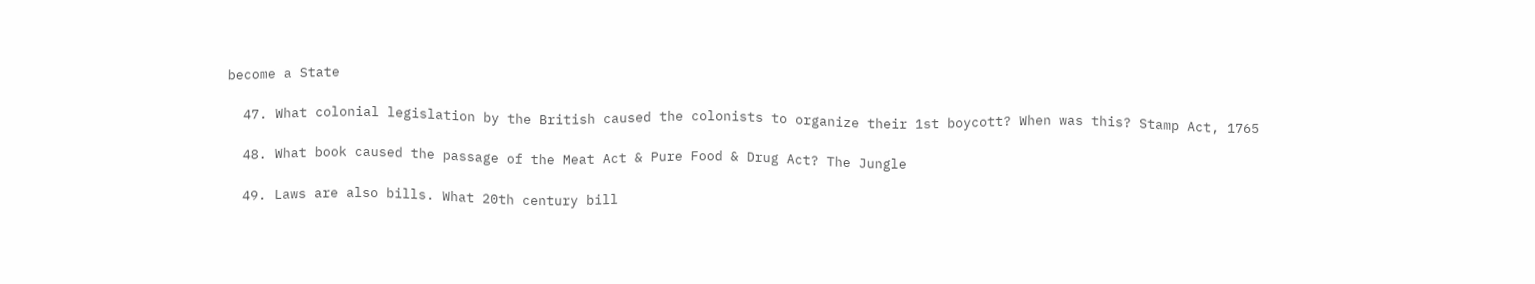become a State

  47. What colonial legislation by the British caused the colonists to organize their 1st boycott? When was this? Stamp Act, 1765

  48. What book caused the passage of the Meat Act & Pure Food & Drug Act? The Jungle

  49. Laws are also bills. What 20th century bill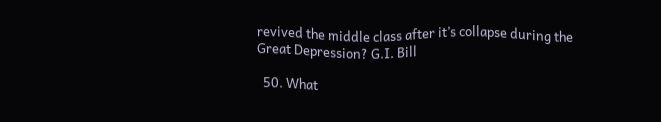revived the middle class after it’s collapse during the Great Depression? G.I. Bill

  50. What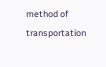method of transportation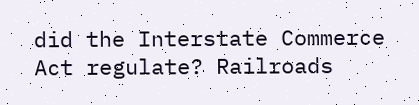did the Interstate Commerce Act regulate? Railroads